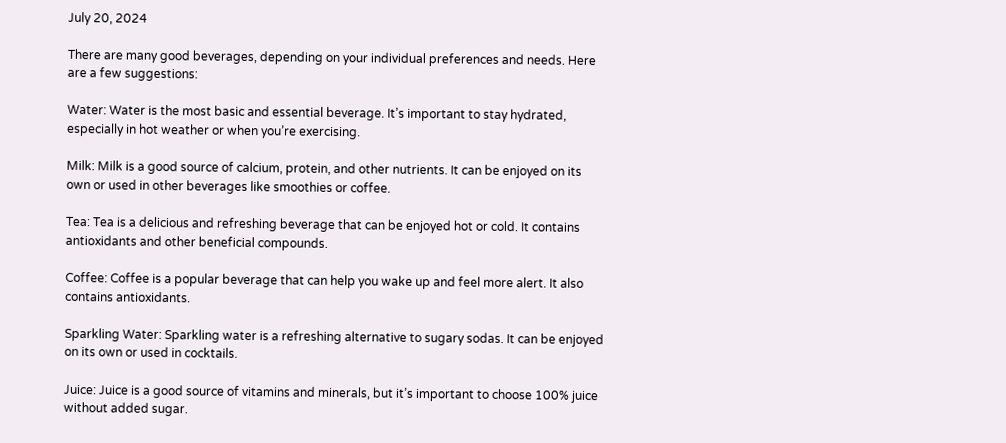July 20, 2024

There are many good beverages, depending on your individual preferences and needs. Here are a few suggestions:

Water: Water is the most basic and essential beverage. It’s important to stay hydrated, especially in hot weather or when you’re exercising.

Milk: Milk is a good source of calcium, protein, and other nutrients. It can be enjoyed on its own or used in other beverages like smoothies or coffee.

Tea: Tea is a delicious and refreshing beverage that can be enjoyed hot or cold. It contains antioxidants and other beneficial compounds.

Coffee: Coffee is a popular beverage that can help you wake up and feel more alert. It also contains antioxidants.

Sparkling Water: Sparkling water is a refreshing alternative to sugary sodas. It can be enjoyed on its own or used in cocktails.

Juice: Juice is a good source of vitamins and minerals, but it’s important to choose 100% juice without added sugar.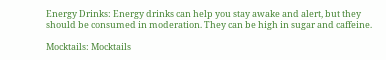Energy Drinks: Energy drinks can help you stay awake and alert, but they should be consumed in moderation. They can be high in sugar and caffeine.

Mocktails: Mocktails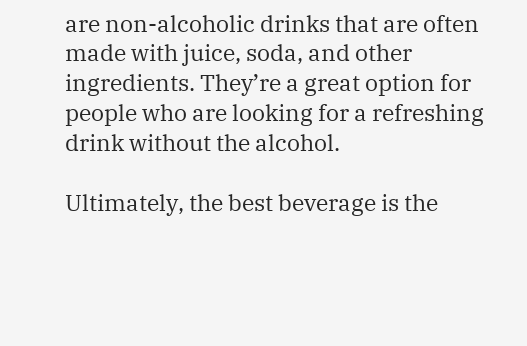are non-alcoholic drinks that are often made with juice, soda, and other ingredients. They’re a great option for people who are looking for a refreshing drink without the alcohol.

Ultimately, the best beverage is the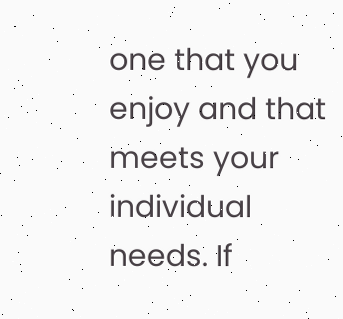one that you enjoy and that meets your individual needs. If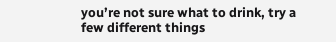you’re not sure what to drink, try a few different things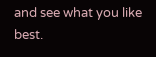and see what you like best.